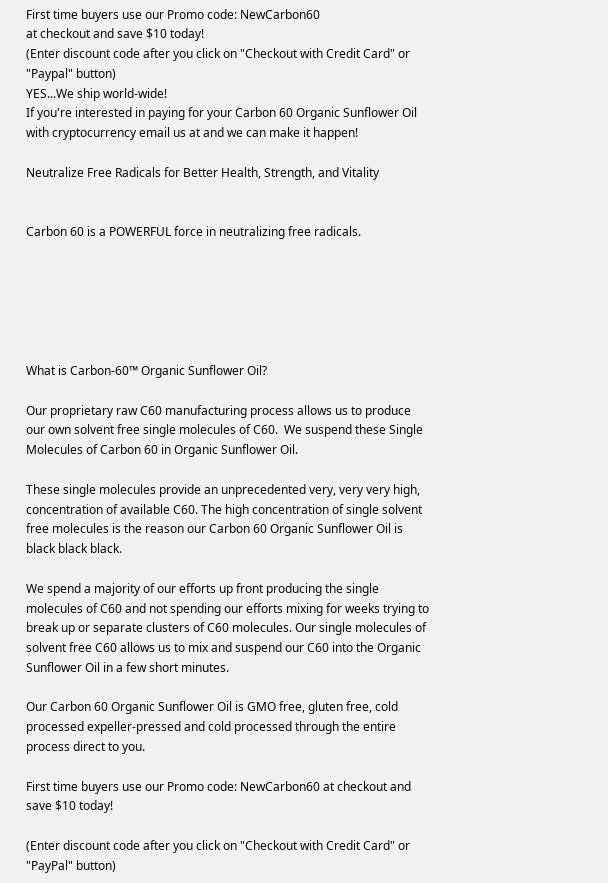First time buyers use our Promo code: NewCarbon60
at checkout and save $10 today!
(Enter discount code after you click on "Checkout with Credit Card" or "Paypal" button)
YES...We ship world-wide!
If you're interested in paying for your Carbon 60 Organic Sunflower Oil
with cryptocurrency email us at and we can make it happen!

Neutralize Free Radicals for Better Health, Strength, and Vitality


Carbon 60 is a POWERFUL force in neutralizing free radicals.






What is Carbon-60™ Organic Sunflower Oil?

Our proprietary raw C60 manufacturing process allows us to produce our own solvent free single molecules of C60.  We suspend these Single Molecules of Carbon 60 in Organic Sunflower Oil.

These single molecules provide an unprecedented very, very very high, concentration of available C60. The high concentration of single solvent free molecules is the reason our Carbon 60 Organic Sunflower Oil is black black black.

We spend a majority of our efforts up front producing the single molecules of C60 and not spending our efforts mixing for weeks trying to break up or separate clusters of C60 molecules. Our single molecules of solvent free C60 allows us to mix and suspend our C60 into the Organic Sunflower Oil in a few short minutes.

Our Carbon 60 Organic Sunflower Oil is GMO free, gluten free, cold processed expeller-pressed and cold processed through the entire process direct to you.

First time buyers use our Promo code: NewCarbon60 at checkout and save $10 today!

(Enter discount code after you click on "Checkout with Credit Card" or "PayPal" button)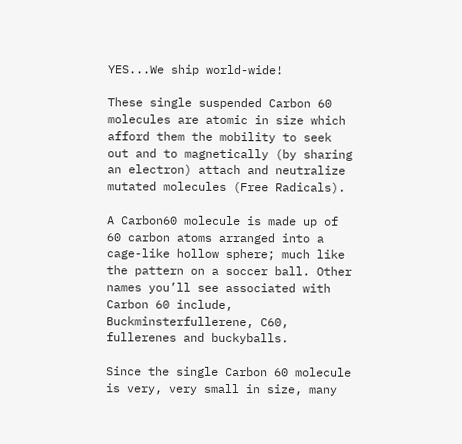YES...We ship world-wide!

These single suspended Carbon 60 molecules are atomic in size which afford them the mobility to seek out and to magnetically (by sharing an electron) attach and neutralize mutated molecules (Free Radicals).

A Carbon60 molecule is made up of 60 carbon atoms arranged into a cage-like hollow sphere; much like the pattern on a soccer ball. Other names you’ll see associated with Carbon 60 include, Buckminsterfullerene, C60, fullerenes and buckyballs.

Since the single Carbon 60 molecule is very, very small in size, many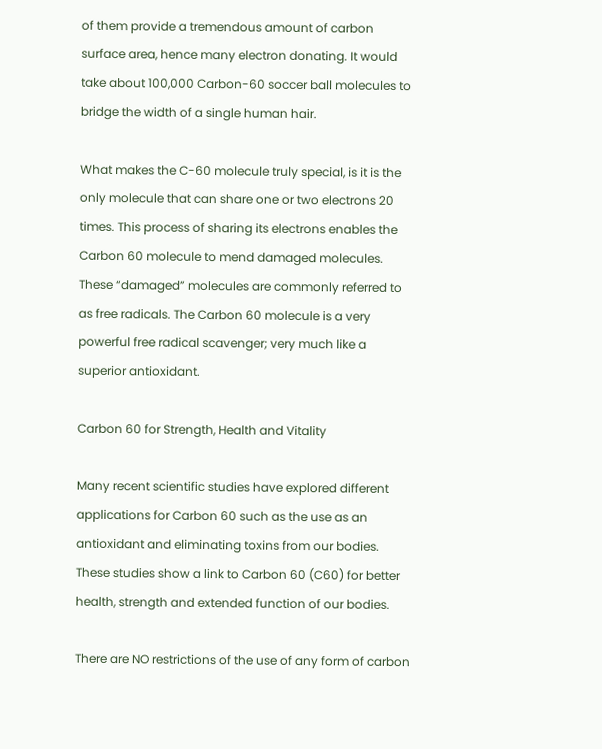of them provide a tremendous amount of carbon surface area, hence many electron donating. It would take about 100,000 Carbon-60 soccer ball molecules to bridge the width of a single human hair.

What makes the C-60 molecule truly special, is it is the only molecule that can share one or two electrons 20 times. This process of sharing its electrons enables the Carbon 60 molecule to mend damaged molecules. These “damaged” molecules are commonly referred to as free radicals. The Carbon 60 molecule is a very powerful free radical scavenger; very much like a superior antioxidant.

Carbon 60 for Strength, Health and Vitality

Many recent scientific studies have explored different applications for Carbon 60 such as the use as an antioxidant and eliminating toxins from our bodies. These studies show a link to Carbon 60 (C60) for better health, strength and extended function of our bodies.

There are NO restrictions of the use of any form of carbon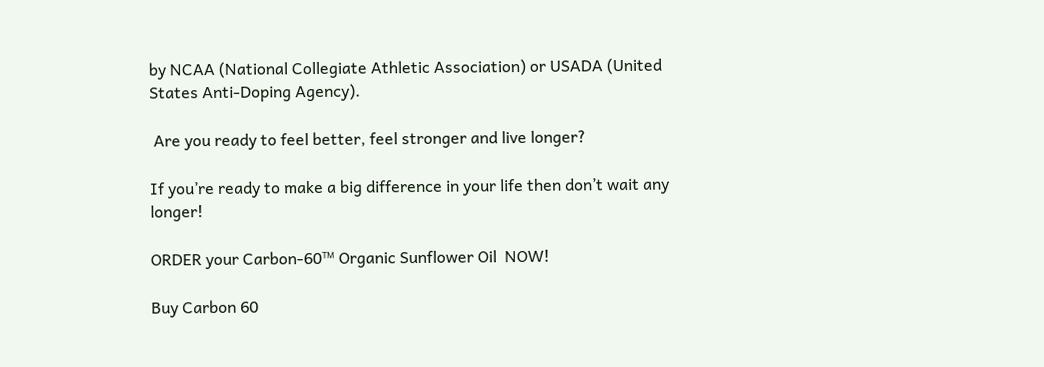by NCAA (National Collegiate Athletic Association) or USADA (United States Anti-Doping Agency).

 Are you ready to feel better, feel stronger and live longer?

If you’re ready to make a big difference in your life then don’t wait any longer!

ORDER your Carbon-60™ Organic Sunflower Oil  NOW!

Buy Carbon 60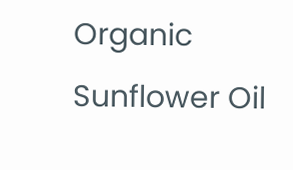Organic Sunflower Oil